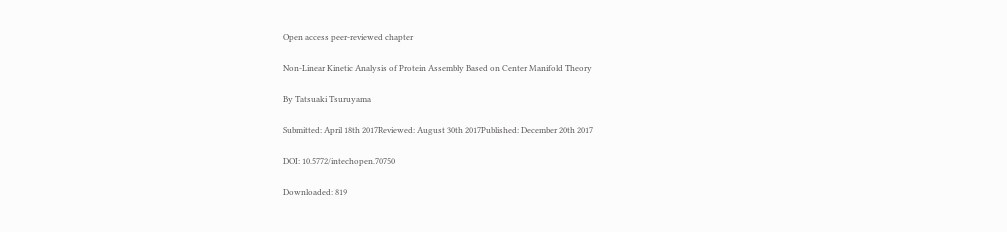Open access peer-reviewed chapter

Non-Linear Kinetic Analysis of Protein Assembly Based on Center Manifold Theory

By Tatsuaki Tsuruyama

Submitted: April 18th 2017Reviewed: August 30th 2017Published: December 20th 2017

DOI: 10.5772/intechopen.70750

Downloaded: 819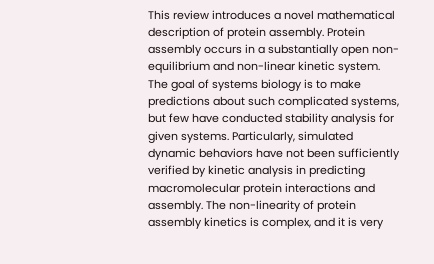This review introduces a novel mathematical description of protein assembly. Protein assembly occurs in a substantially open non-equilibrium and non-linear kinetic system. The goal of systems biology is to make predictions about such complicated systems, but few have conducted stability analysis for given systems. Particularly, simulated dynamic behaviors have not been sufficiently verified by kinetic analysis in predicting macromolecular protein interactions and assembly. The non-linearity of protein assembly kinetics is complex, and it is very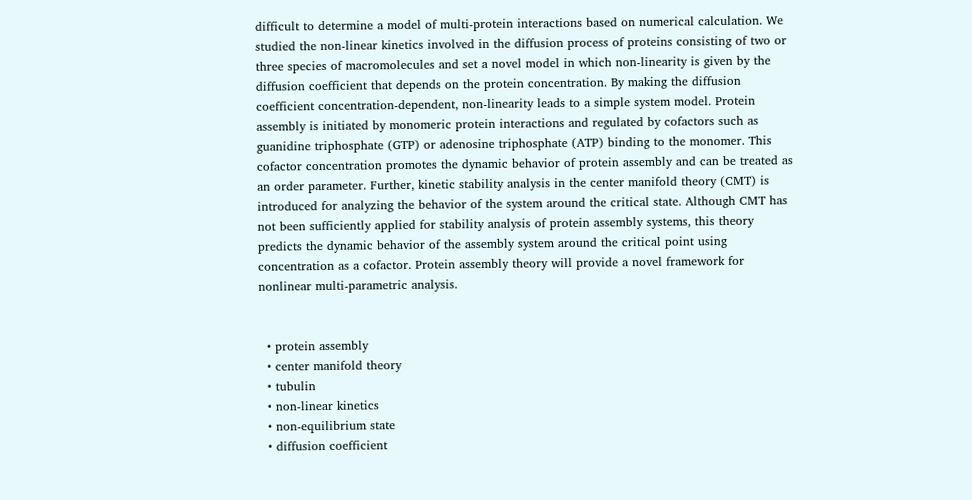difficult to determine a model of multi-protein interactions based on numerical calculation. We studied the non-linear kinetics involved in the diffusion process of proteins consisting of two or three species of macromolecules and set a novel model in which non-linearity is given by the diffusion coefficient that depends on the protein concentration. By making the diffusion coefficient concentration-dependent, non-linearity leads to a simple system model. Protein assembly is initiated by monomeric protein interactions and regulated by cofactors such as guanidine triphosphate (GTP) or adenosine triphosphate (ATP) binding to the monomer. This cofactor concentration promotes the dynamic behavior of protein assembly and can be treated as an order parameter. Further, kinetic stability analysis in the center manifold theory (CMT) is introduced for analyzing the behavior of the system around the critical state. Although CMT has not been sufficiently applied for stability analysis of protein assembly systems, this theory predicts the dynamic behavior of the assembly system around the critical point using concentration as a cofactor. Protein assembly theory will provide a novel framework for nonlinear multi-parametric analysis.


  • protein assembly
  • center manifold theory
  • tubulin
  • non-linear kinetics
  • non-equilibrium state
  • diffusion coefficient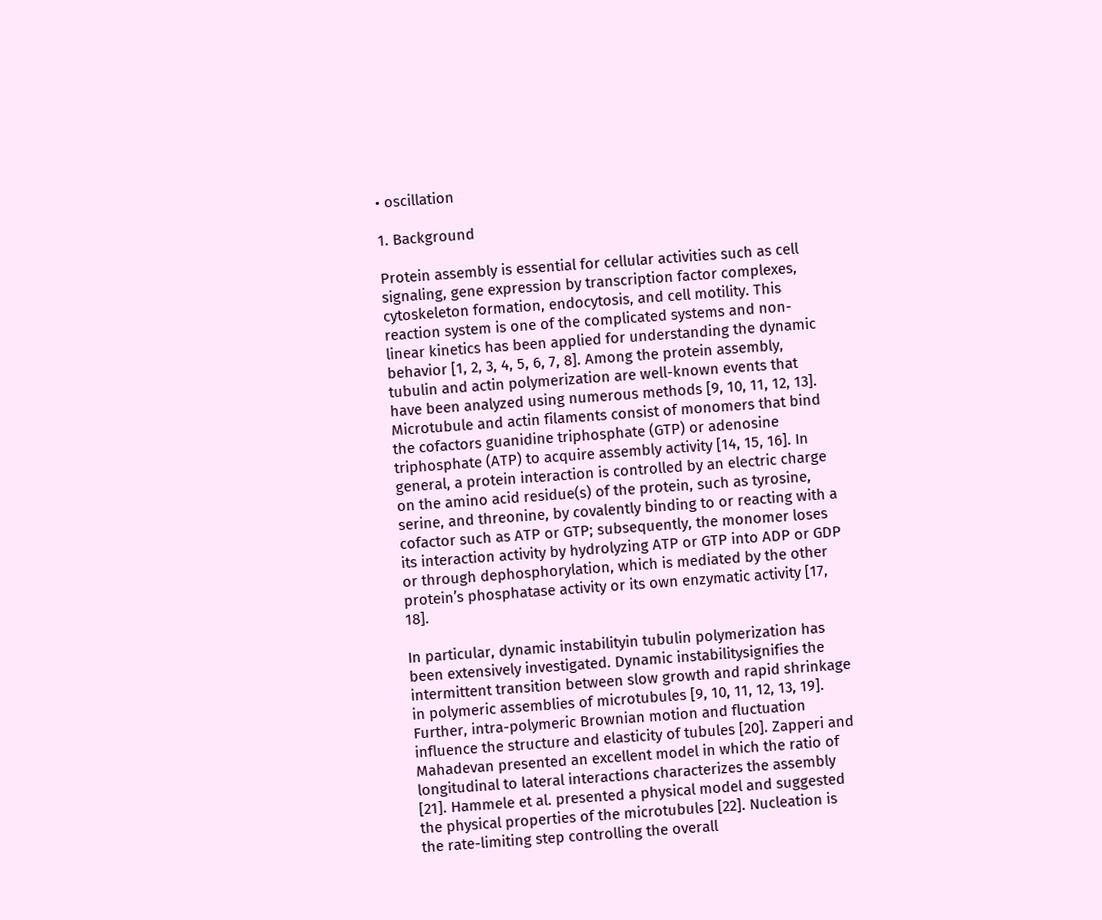• oscillation

1. Background

Protein assembly is essential for cellular activities such as cell signaling, gene expression by transcription factor complexes, cytoskeleton formation, endocytosis, and cell motility. This reaction system is one of the complicated systems and non-linear kinetics has been applied for understanding the dynamic behavior [1, 2, 3, 4, 5, 6, 7, 8]. Among the protein assembly, tubulin and actin polymerization are well-known events that have been analyzed using numerous methods [9, 10, 11, 12, 13]. Microtubule and actin filaments consist of monomers that bind the cofactors guanidine triphosphate (GTP) or adenosine triphosphate (ATP) to acquire assembly activity [14, 15, 16]. In general, a protein interaction is controlled by an electric charge on the amino acid residue(s) of the protein, such as tyrosine, serine, and threonine, by covalently binding to or reacting with a cofactor such as ATP or GTP; subsequently, the monomer loses its interaction activity by hydrolyzing ATP or GTP into ADP or GDP or through dephosphorylation, which is mediated by the other protein’s phosphatase activity or its own enzymatic activity [17, 18].

In particular, dynamic instabilityin tubulin polymerization has been extensively investigated. Dynamic instabilitysignifies the intermittent transition between slow growth and rapid shrinkage in polymeric assemblies of microtubules [9, 10, 11, 12, 13, 19]. Further, intra-polymeric Brownian motion and fluctuation influence the structure and elasticity of tubules [20]. Zapperi and Mahadevan presented an excellent model in which the ratio of longitudinal to lateral interactions characterizes the assembly [21]. Hammele et al. presented a physical model and suggested the physical properties of the microtubules [22]. Nucleation is the rate-limiting step controlling the overall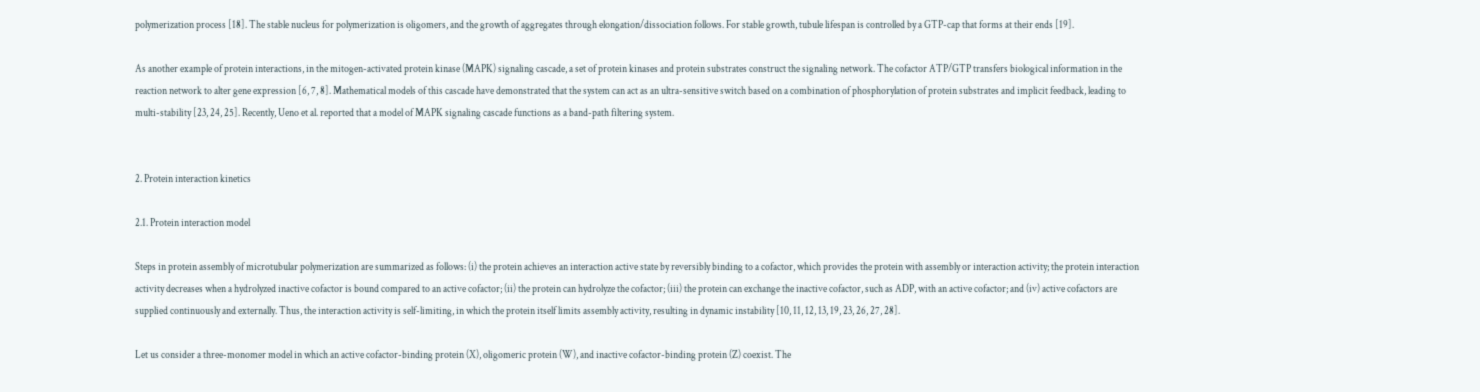polymerization process [18]. The stable nucleus for polymerization is oligomers, and the growth of aggregates through elongation/dissociation follows. For stable growth, tubule lifespan is controlled by a GTP-cap that forms at their ends [19].

As another example of protein interactions, in the mitogen-activated protein kinase (MAPK) signaling cascade, a set of protein kinases and protein substrates construct the signaling network. The cofactor ATP/GTP transfers biological information in the reaction network to alter gene expression [6, 7, 8]. Mathematical models of this cascade have demonstrated that the system can act as an ultra-sensitive switch based on a combination of phosphorylation of protein substrates and implicit feedback, leading to multi-stability [23, 24, 25]. Recently, Ueno et al. reported that a model of MAPK signaling cascade functions as a band-path filtering system.


2. Protein interaction kinetics

2.1. Protein interaction model

Steps in protein assembly of microtubular polymerization are summarized as follows: (i) the protein achieves an interaction active state by reversibly binding to a cofactor, which provides the protein with assembly or interaction activity; the protein interaction activity decreases when a hydrolyzed inactive cofactor is bound compared to an active cofactor; (ii) the protein can hydrolyze the cofactor; (iii) the protein can exchange the inactive cofactor, such as ADP, with an active cofactor; and (iv) active cofactors are supplied continuously and externally. Thus, the interaction activity is self-limiting, in which the protein itself limits assembly activity, resulting in dynamic instability [10, 11, 12, 13, 19, 23, 26, 27, 28].

Let us consider a three-monomer model in which an active cofactor-binding protein (X), oligomeric protein (W), and inactive cofactor-binding protein (Z) coexist. The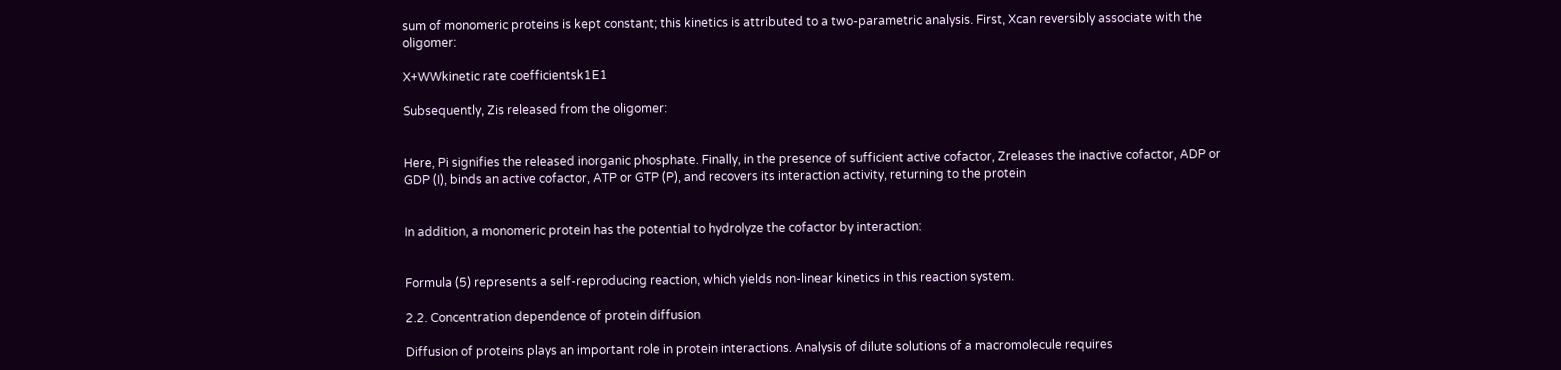sum of monomeric proteins is kept constant; this kinetics is attributed to a two-parametric analysis. First, Xcan reversibly associate with the oligomer:

X+WWkinetic rate coefficientsk1E1

Subsequently, Zis released from the oligomer:


Here, Pi signifies the released inorganic phosphate. Finally, in the presence of sufficient active cofactor, Zreleases the inactive cofactor, ADP or GDP (I), binds an active cofactor, ATP or GTP (P), and recovers its interaction activity, returning to the protein


In addition, a monomeric protein has the potential to hydrolyze the cofactor by interaction:


Formula (5) represents a self-reproducing reaction, which yields non-linear kinetics in this reaction system.

2.2. Concentration dependence of protein diffusion

Diffusion of proteins plays an important role in protein interactions. Analysis of dilute solutions of a macromolecule requires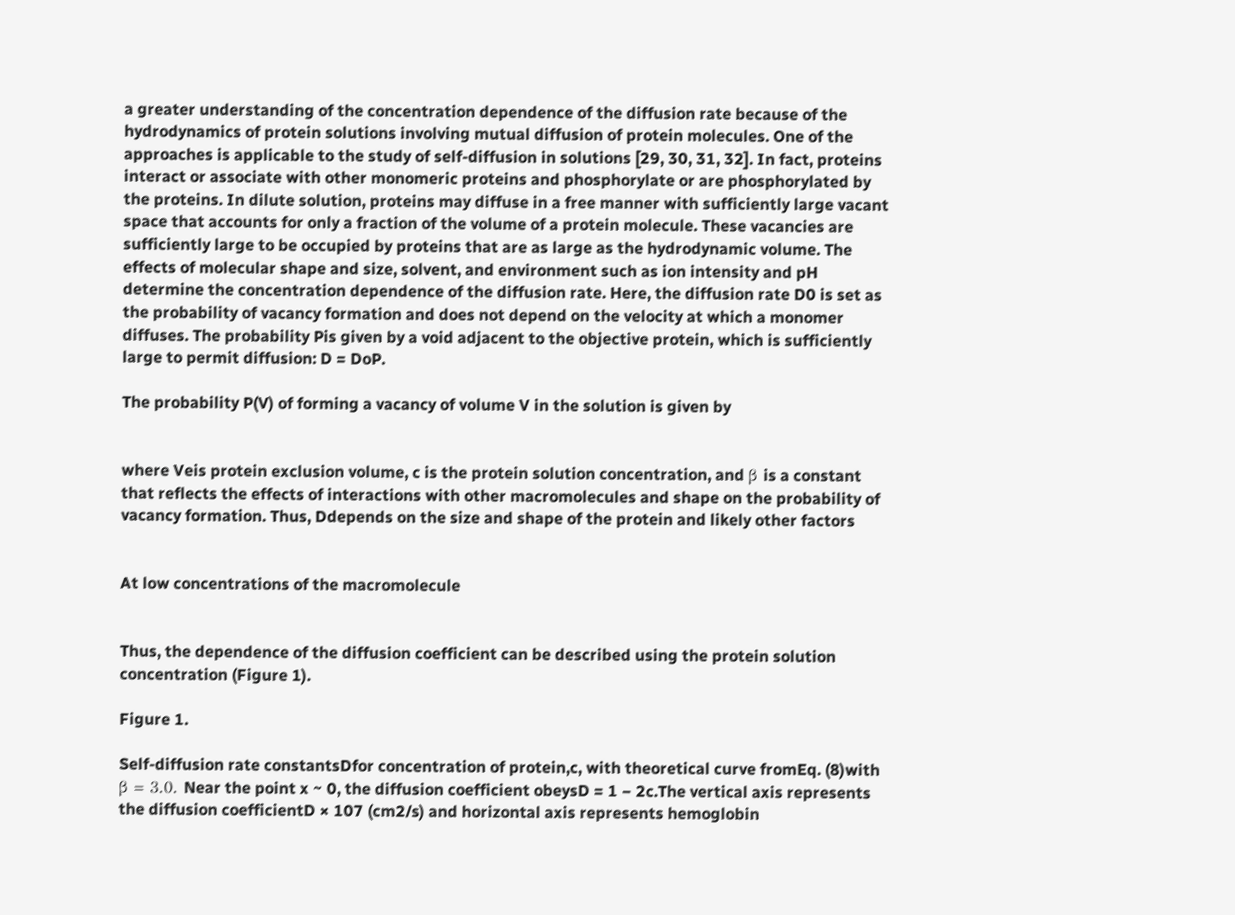a greater understanding of the concentration dependence of the diffusion rate because of the hydrodynamics of protein solutions involving mutual diffusion of protein molecules. One of the approaches is applicable to the study of self-diffusion in solutions [29, 30, 31, 32]. In fact, proteins interact or associate with other monomeric proteins and phosphorylate or are phosphorylated by the proteins. In dilute solution, proteins may diffuse in a free manner with sufficiently large vacant space that accounts for only a fraction of the volume of a protein molecule. These vacancies are sufficiently large to be occupied by proteins that are as large as the hydrodynamic volume. The effects of molecular shape and size, solvent, and environment such as ion intensity and pH determine the concentration dependence of the diffusion rate. Here, the diffusion rate D0 is set as the probability of vacancy formation and does not depend on the velocity at which a monomer diffuses. The probability Pis given by a void adjacent to the objective protein, which is sufficiently large to permit diffusion: D = DoP.

The probability P(V) of forming a vacancy of volume V in the solution is given by


where Veis protein exclusion volume, c is the protein solution concentration, and β is a constant that reflects the effects of interactions with other macromolecules and shape on the probability of vacancy formation. Thus, Ddepends on the size and shape of the protein and likely other factors


At low concentrations of the macromolecule


Thus, the dependence of the diffusion coefficient can be described using the protein solution concentration (Figure 1).

Figure 1.

Self-diffusion rate constantsDfor concentration of protein,c, with theoretical curve fromEq. (8)with β = 3.0. Near the point x ~ 0, the diffusion coefficient obeysD = 1 − 2c.The vertical axis represents the diffusion coefficientD × 107 (cm2/s) and horizontal axis represents hemoglobin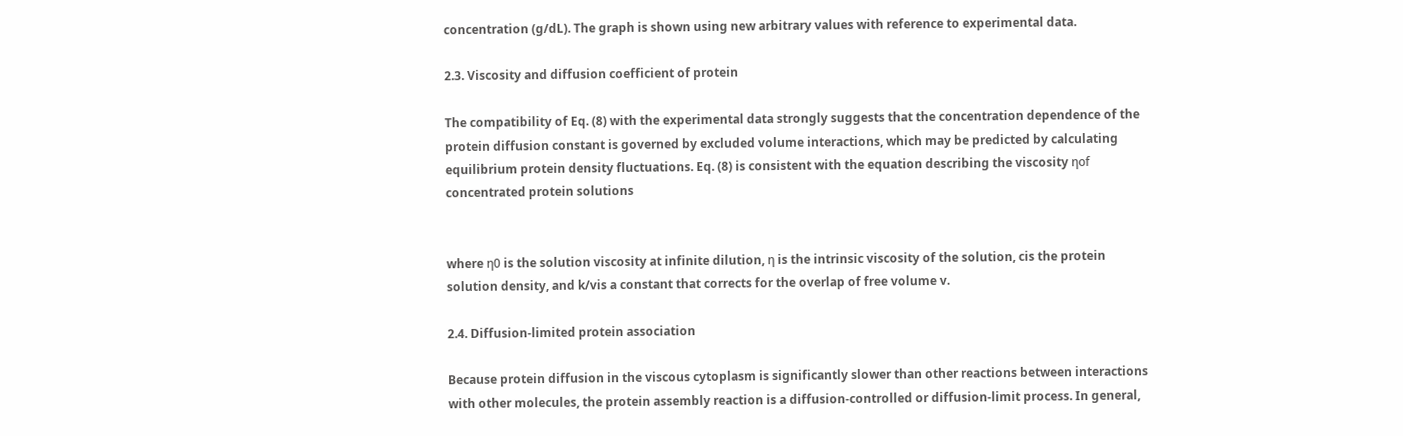concentration (g/dL). The graph is shown using new arbitrary values with reference to experimental data.

2.3. Viscosity and diffusion coefficient of protein

The compatibility of Eq. (8) with the experimental data strongly suggests that the concentration dependence of the protein diffusion constant is governed by excluded volume interactions, which may be predicted by calculating equilibrium protein density fluctuations. Eq. (8) is consistent with the equation describing the viscosity ηof concentrated protein solutions


where η0 is the solution viscosity at infinite dilution, η is the intrinsic viscosity of the solution, cis the protein solution density, and k/vis a constant that corrects for the overlap of free volume v.

2.4. Diffusion-limited protein association

Because protein diffusion in the viscous cytoplasm is significantly slower than other reactions between interactions with other molecules, the protein assembly reaction is a diffusion-controlled or diffusion-limit process. In general,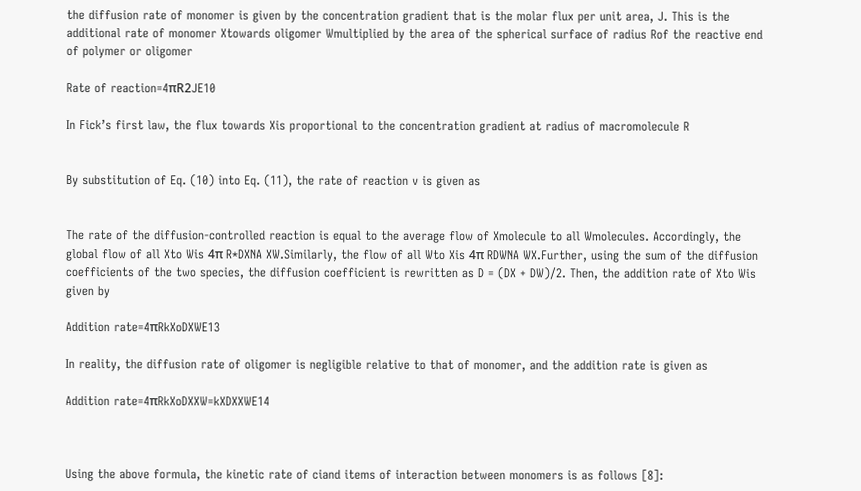the diffusion rate of monomer is given by the concentration gradient that is the molar flux per unit area, J. This is the additional rate of monomer Xtowards oligomer Wmultiplied by the area of the spherical surface of radius Rof the reactive end of polymer or oligomer

Rate of reaction=4πR2JE10

In Fick’s first law, the flux towards Xis proportional to the concentration gradient at radius of macromolecule R


By substitution of Eq. (10) into Eq. (11), the rate of reaction v is given as


The rate of the diffusion-controlled reaction is equal to the average flow of Xmolecule to all Wmolecules. Accordingly, the global flow of all Xto Wis 4π R*DXNA XW.Similarly, the flow of all Wto Xis 4π RDWNA WX.Further, using the sum of the diffusion coefficients of the two species, the diffusion coefficient is rewritten as D = (DX + DW)/2. Then, the addition rate of Xto Wis given by

Addition rate=4πRkXoDXWE13

In reality, the diffusion rate of oligomer is negligible relative to that of monomer, and the addition rate is given as

Addition rate=4πRkXoDXXW=kXDXXWE14



Using the above formula, the kinetic rate of ciand items of interaction between monomers is as follows [8]: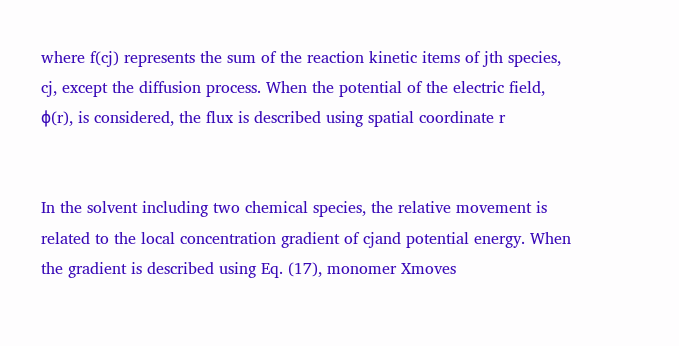where f(cj) represents the sum of the reaction kinetic items of jth species, cj, except the diffusion process. When the potential of the electric field, ϕ(r), is considered, the flux is described using spatial coordinate r


In the solvent including two chemical species, the relative movement is related to the local concentration gradient of cjand potential energy. When the gradient is described using Eq. (17), monomer Xmoves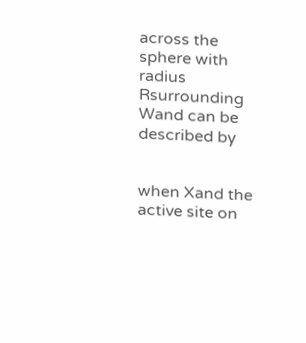across the sphere with radius Rsurrounding Wand can be described by


when Xand the active site on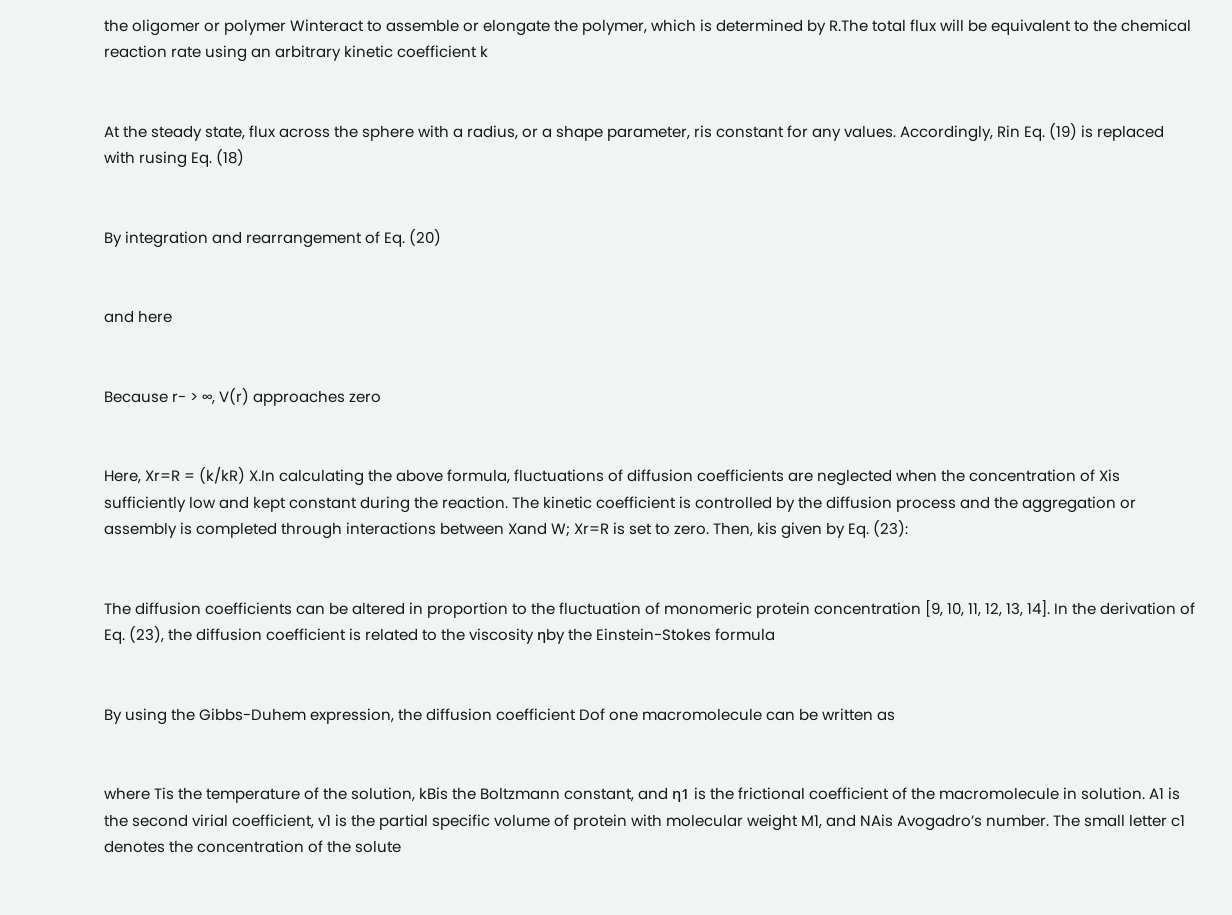the oligomer or polymer Winteract to assemble or elongate the polymer, which is determined by R.The total flux will be equivalent to the chemical reaction rate using an arbitrary kinetic coefficient k


At the steady state, flux across the sphere with a radius, or a shape parameter, ris constant for any values. Accordingly, Rin Eq. (19) is replaced with rusing Eq. (18)


By integration and rearrangement of Eq. (20)


and here


Because r- > ∞, V(r) approaches zero


Here, Xr=R = (k/kR) X.In calculating the above formula, fluctuations of diffusion coefficients are neglected when the concentration of Xis sufficiently low and kept constant during the reaction. The kinetic coefficient is controlled by the diffusion process and the aggregation or assembly is completed through interactions between Xand W; Xr=R is set to zero. Then, kis given by Eq. (23):


The diffusion coefficients can be altered in proportion to the fluctuation of monomeric protein concentration [9, 10, 11, 12, 13, 14]. In the derivation of Eq. (23), the diffusion coefficient is related to the viscosity ηby the Einstein-Stokes formula


By using the Gibbs-Duhem expression, the diffusion coefficient Dof one macromolecule can be written as


where Tis the temperature of the solution, kBis the Boltzmann constant, and η1 is the frictional coefficient of the macromolecule in solution. A1 is the second virial coefficient, v1 is the partial specific volume of protein with molecular weight M1, and NAis Avogadro’s number. The small letter c1 denotes the concentration of the solute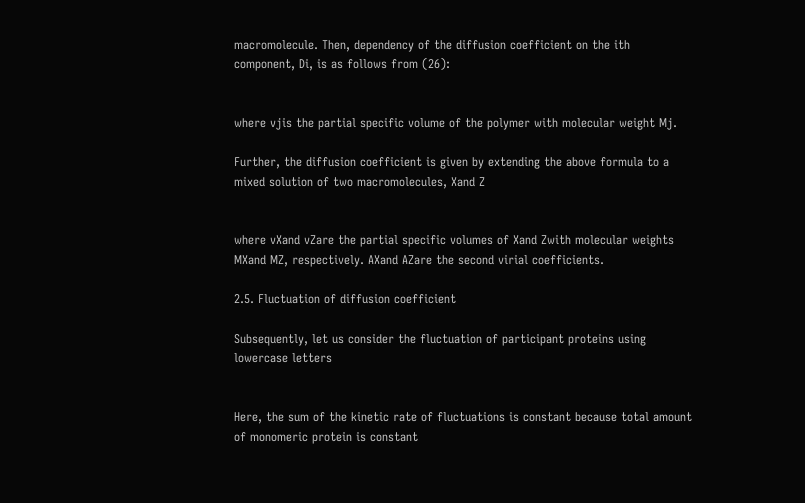macromolecule. Then, dependency of the diffusion coefficient on the ith component, Di, is as follows from (26):


where vjis the partial specific volume of the polymer with molecular weight Mj.

Further, the diffusion coefficient is given by extending the above formula to a mixed solution of two macromolecules, Xand Z


where vXand vZare the partial specific volumes of Xand Zwith molecular weights MXand MZ, respectively. AXand AZare the second virial coefficients.

2.5. Fluctuation of diffusion coefficient

Subsequently, let us consider the fluctuation of participant proteins using lowercase letters


Here, the sum of the kinetic rate of fluctuations is constant because total amount of monomeric protein is constant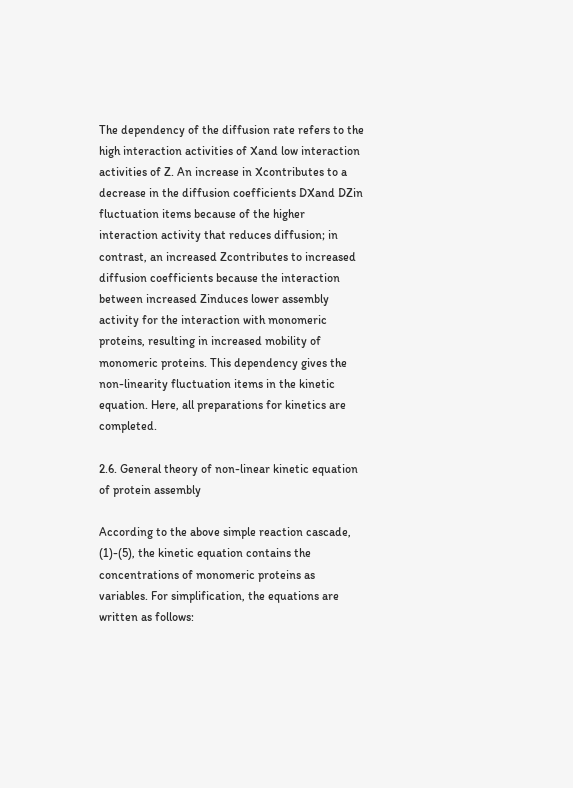The dependency of the diffusion rate refers to the high interaction activities of Xand low interaction activities of Z. An increase in Xcontributes to a decrease in the diffusion coefficients DXand DZin fluctuation items because of the higher interaction activity that reduces diffusion; in contrast, an increased Zcontributes to increased diffusion coefficients because the interaction between increased Zinduces lower assembly activity for the interaction with monomeric proteins, resulting in increased mobility of monomeric proteins. This dependency gives the non-linearity fluctuation items in the kinetic equation. Here, all preparations for kinetics are completed.

2.6. General theory of non-linear kinetic equation of protein assembly

According to the above simple reaction cascade, (1)-(5), the kinetic equation contains the concentrations of monomeric proteins as variables. For simplification, the equations are written as follows: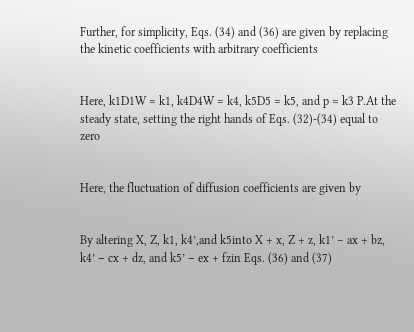Further, for simplicity, Eqs. (34) and (36) are given by replacing the kinetic coefficients with arbitrary coefficients


Here, k1D1W = k1, k4D4W = k4, k5D5 = k5, and p = k3 P.At the steady state, setting the right hands of Eqs. (32)-(34) equal to zero


Here, the fluctuation of diffusion coefficients are given by


By altering X, Z, k1, k4’,and k5into X + x, Z + z, k1’ – ax + bz, k4’ − cx + dz, and k5’ − ex + fzin Eqs. (36) and (37)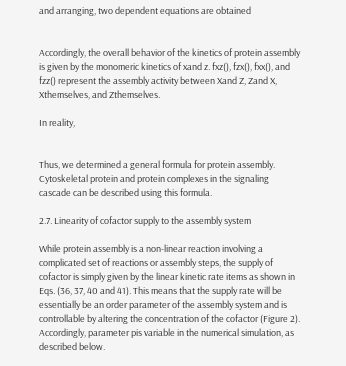and arranging, two dependent equations are obtained


Accordingly, the overall behavior of the kinetics of protein assembly is given by the monomeric kinetics of xand z. fxz(), fzx(), fxx(), and fzz() represent the assembly activity between Xand Z, Zand X, Xthemselves, and Zthemselves.

In reality,


Thus, we determined a general formula for protein assembly. Cytoskeletal protein and protein complexes in the signaling cascade can be described using this formula.

2.7. Linearity of cofactor supply to the assembly system

While protein assembly is a non-linear reaction involving a complicated set of reactions or assembly steps, the supply of cofactor is simply given by the linear kinetic rate items as shown in Eqs. (36, 37, 40 and 41). This means that the supply rate will be essentially be an order parameter of the assembly system and is controllable by altering the concentration of the cofactor (Figure 2). Accordingly, parameter pis variable in the numerical simulation, as described below.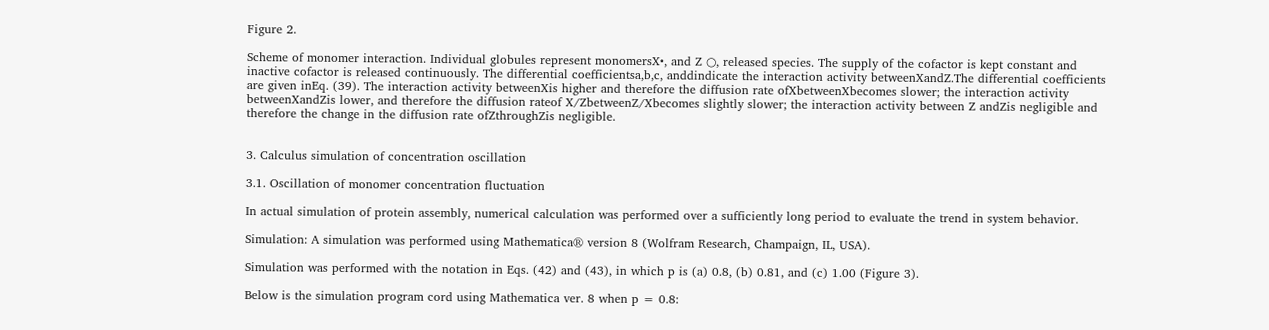Figure 2.

Scheme of monomer interaction. Individual globules represent monomersX•, and Z ○, released species. The supply of the cofactor is kept constant and inactive cofactor is released continuously. The differential coefficientsa,b,c, anddindicate the interaction activity betweenXandZ.The differential coefficients are given inEq. (39). The interaction activity betweenXis higher and therefore the diffusion rate ofXbetweenXbecomes slower; the interaction activity betweenXandZis lower, and therefore the diffusion rateof X/ZbetweenZ/Xbecomes slightly slower; the interaction activity between Z andZis negligible and therefore the change in the diffusion rate ofZthroughZis negligible.


3. Calculus simulation of concentration oscillation

3.1. Oscillation of monomer concentration fluctuation

In actual simulation of protein assembly, numerical calculation was performed over a sufficiently long period to evaluate the trend in system behavior.

Simulation: A simulation was performed using Mathematica® version 8 (Wolfram Research, Champaign, IL, USA).

Simulation was performed with the notation in Eqs. (42) and (43), in which p is (a) 0.8, (b) 0.81, and (c) 1.00 (Figure 3).

Below is the simulation program cord using Mathematica ver. 8 when p = 0.8: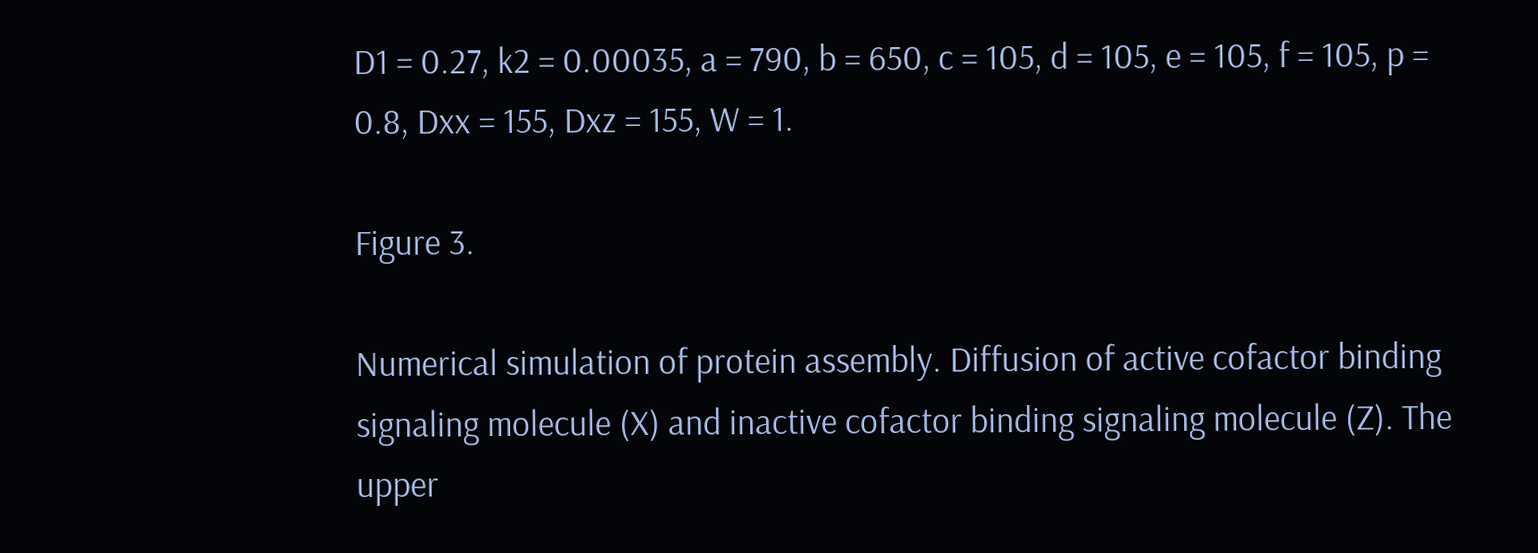D1 = 0.27, k2 = 0.00035, a = 790, b = 650, c = 105, d = 105, e = 105, f = 105, p = 0.8, Dxx = 155, Dxz = 155, W = 1.

Figure 3.

Numerical simulation of protein assembly. Diffusion of active cofactor binding signaling molecule (X) and inactive cofactor binding signaling molecule (Z). The upper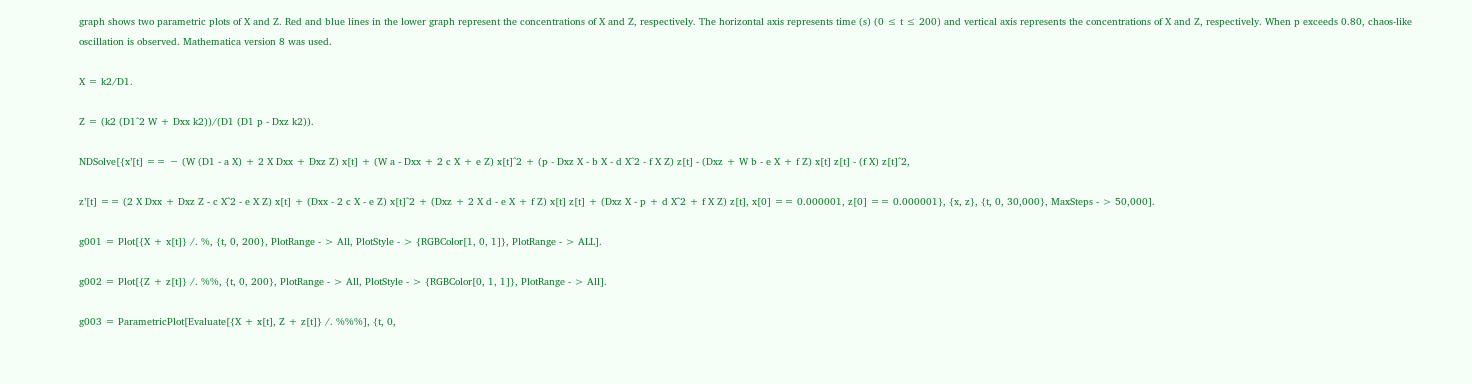graph shows two parametric plots of X and Z. Red and blue lines in the lower graph represent the concentrations of X and Z, respectively. The horizontal axis represents time (s) (0 ≤ t ≤ 200) and vertical axis represents the concentrations of X and Z, respectively. When p exceeds 0.80, chaos-like oscillation is observed. Mathematica version 8 was used.

X = k2/D1.

Z = (k2 (D1^2 W + Dxx k2))/(D1 (D1 p - Dxz k2)).

NDSolve[{x’[t] == − (W (D1 - a X) + 2 X Dxx + Dxz Z) x[t] + (W a - Dxx + 2 c X + e Z) x[t]^2 + (p - Dxz X - b X - d X^2 - f X Z) z[t] - (Dxz + W b - e X + f Z) x[t] z[t] - (f X) z[t]^2,

z’[t] == (2 X Dxx + Dxz Z - c X^2 - e X Z) x[t] + (Dxx - 2 c X - e Z) x[t]^2 + (Dxz + 2 X d - e X + f Z) x[t] z[t] + (Dxz X - p + d X^2 + f X Z) z[t], x[0] == 0.000001, z[0] == 0.000001}, {x, z}, {t, 0, 30,000}, MaxSteps - > 50,000].

g001 = Plot[{X + x[t]} /. %, {t, 0, 200}, PlotRange - > All, PlotStyle - > {RGBColor[1, 0, 1]}, PlotRange - > ALL].

g002 = Plot[{Z + z[t]} /. %%, {t, 0, 200}, PlotRange - > All, PlotStyle - > {RGBColor[0, 1, 1]}, PlotRange - > All].

g003 = ParametricPlot[Evaluate[{X + x[t], Z + z[t]} /. %%%], {t, 0,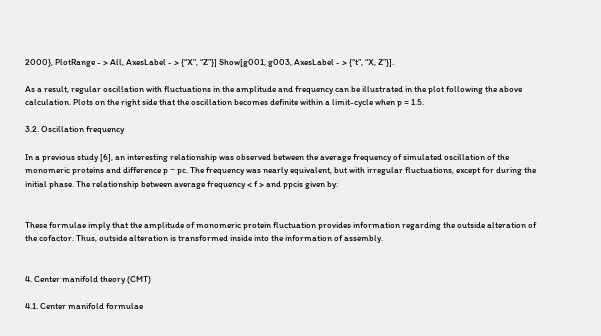2000}, PlotRange - > All, AxesLabel - > {“X”, “Z”}] Show[g001, g003, AxesLabel - > {“t”, “X, Z”}].

As a result, regular oscillation with fluctuations in the amplitude and frequency can be illustrated in the plot following the above calculation. Plots on the right side that the oscillation becomes definite within a limit-cycle when p = 1.5.

3.2. Oscillation frequency

In a previous study [6], an interesting relationship was observed between the average frequency of simulated oscillation of the monomeric proteins and difference p − pc. The frequency was nearly equivalent, but with irregular fluctuations, except for during the initial phase. The relationship between average frequency < f > and ppcis given by:


These formulae imply that the amplitude of monomeric protein fluctuation provides information regarding the outside alteration of the cofactor. Thus, outside alteration is transformed inside into the information of assembly.


4. Center manifold theory (CMT)

4.1. Center manifold formulae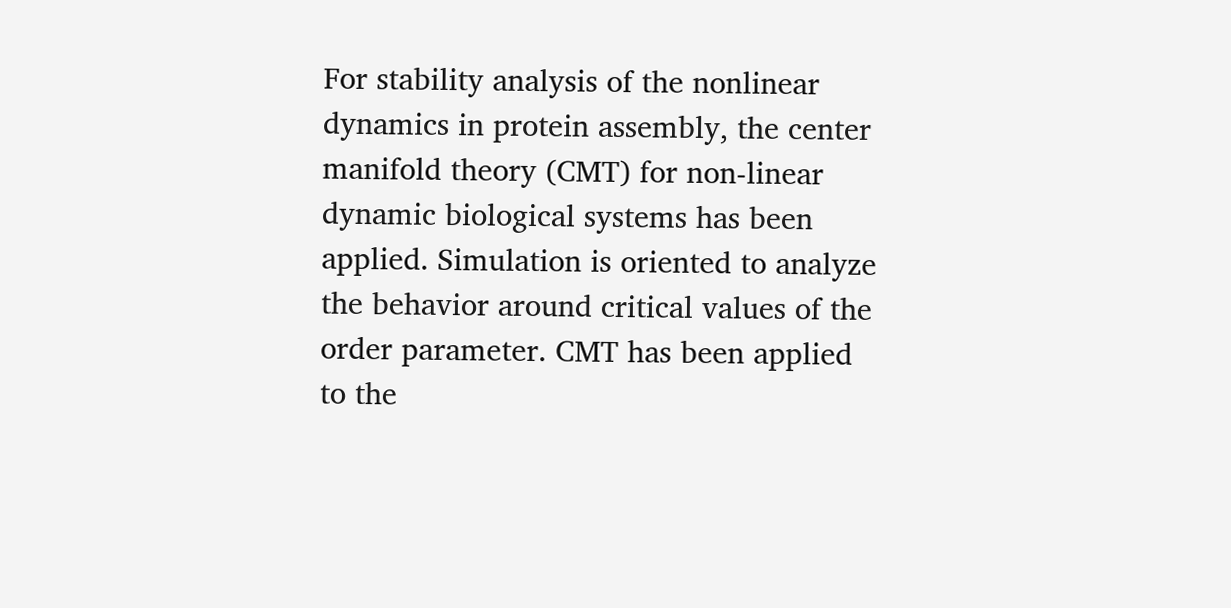For stability analysis of the nonlinear dynamics in protein assembly, the center manifold theory (CMT) for non-linear dynamic biological systems has been applied. Simulation is oriented to analyze the behavior around critical values of the order parameter. CMT has been applied to the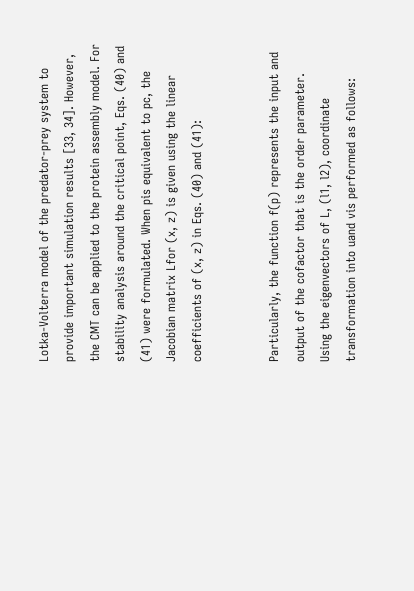Lotka-Volterra model of the predator-prey system to provide important simulation results [33, 34]. However, the CMT can be applied to the protein assembly model. For stability analysis around the critical point, Eqs. (40) and (41) were formulated. When pis equivalent to pc, the Jacobian matrix Lfor (x, z) is given using the linear coefficients of (x, z) in Eqs. (40) and (41):


Particularly, the function f(p) represents the input and output of the cofactor that is the order parameter. Using the eigenvectors of L, (l1, l2), coordinate transformation into uand vis performed as follows: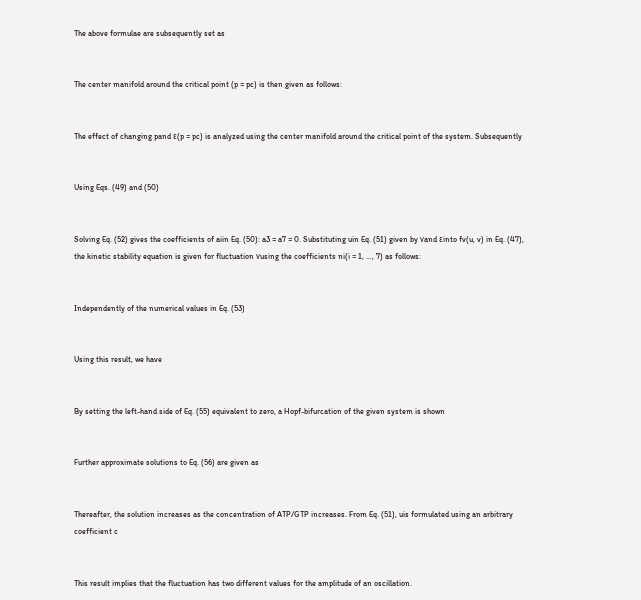The above formulae are subsequently set as


The center manifold around the critical point (p = pc) is then given as follows:


The effect of changing pand ε(p = pc) is analyzed using the center manifold around the critical point of the system. Subsequently


Using Eqs. (49) and (50)


Solving Eq. (52) gives the coefficients of aiin Eq. (50): a3 = a7 = 0. Substituting uin Eq. (51) given by νand εinto fv(u, v) in Eq. (47), the kinetic stability equation is given for fluctuation νusing the coefficients ni(i = 1, …, 7) as follows:


Independently of the numerical values in Eq. (53)


Using this result, we have


By setting the left-hand side of Eq. (55) equivalent to zero, a Hopf-bifurcation of the given system is shown


Further approximate solutions to Eq. (56) are given as


Thereafter, the solution increases as the concentration of ATP/GTP increases. From Eq. (51), uis formulated using an arbitrary coefficient c


This result implies that the fluctuation has two different values for the amplitude of an oscillation.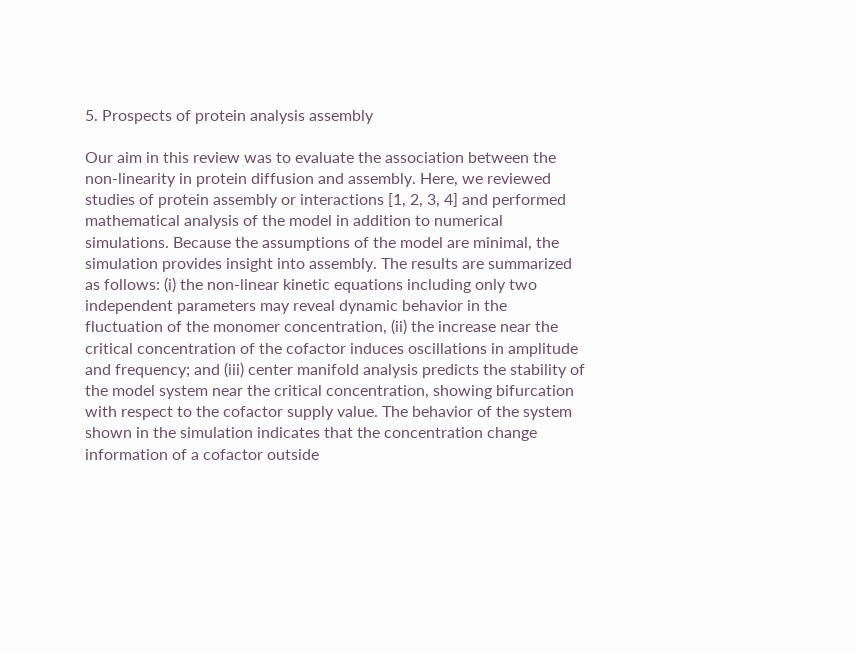5. Prospects of protein analysis assembly

Our aim in this review was to evaluate the association between the non-linearity in protein diffusion and assembly. Here, we reviewed studies of protein assembly or interactions [1, 2, 3, 4] and performed mathematical analysis of the model in addition to numerical simulations. Because the assumptions of the model are minimal, the simulation provides insight into assembly. The results are summarized as follows: (i) the non-linear kinetic equations including only two independent parameters may reveal dynamic behavior in the fluctuation of the monomer concentration, (ii) the increase near the critical concentration of the cofactor induces oscillations in amplitude and frequency; and (iii) center manifold analysis predicts the stability of the model system near the critical concentration, showing bifurcation with respect to the cofactor supply value. The behavior of the system shown in the simulation indicates that the concentration change information of a cofactor outside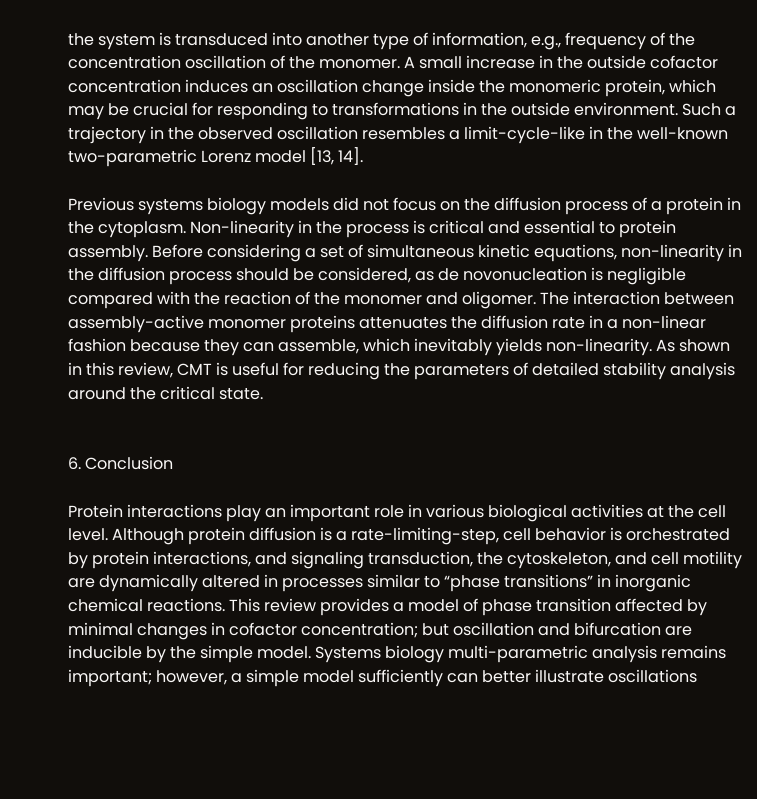the system is transduced into another type of information, e.g., frequency of the concentration oscillation of the monomer. A small increase in the outside cofactor concentration induces an oscillation change inside the monomeric protein, which may be crucial for responding to transformations in the outside environment. Such a trajectory in the observed oscillation resembles a limit-cycle-like in the well-known two-parametric Lorenz model [13, 14].

Previous systems biology models did not focus on the diffusion process of a protein in the cytoplasm. Non-linearity in the process is critical and essential to protein assembly. Before considering a set of simultaneous kinetic equations, non-linearity in the diffusion process should be considered, as de novonucleation is negligible compared with the reaction of the monomer and oligomer. The interaction between assembly-active monomer proteins attenuates the diffusion rate in a non-linear fashion because they can assemble, which inevitably yields non-linearity. As shown in this review, CMT is useful for reducing the parameters of detailed stability analysis around the critical state.


6. Conclusion

Protein interactions play an important role in various biological activities at the cell level. Although protein diffusion is a rate-limiting-step, cell behavior is orchestrated by protein interactions, and signaling transduction, the cytoskeleton, and cell motility are dynamically altered in processes similar to “phase transitions” in inorganic chemical reactions. This review provides a model of phase transition affected by minimal changes in cofactor concentration; but oscillation and bifurcation are inducible by the simple model. Systems biology multi-parametric analysis remains important; however, a simple model sufficiently can better illustrate oscillations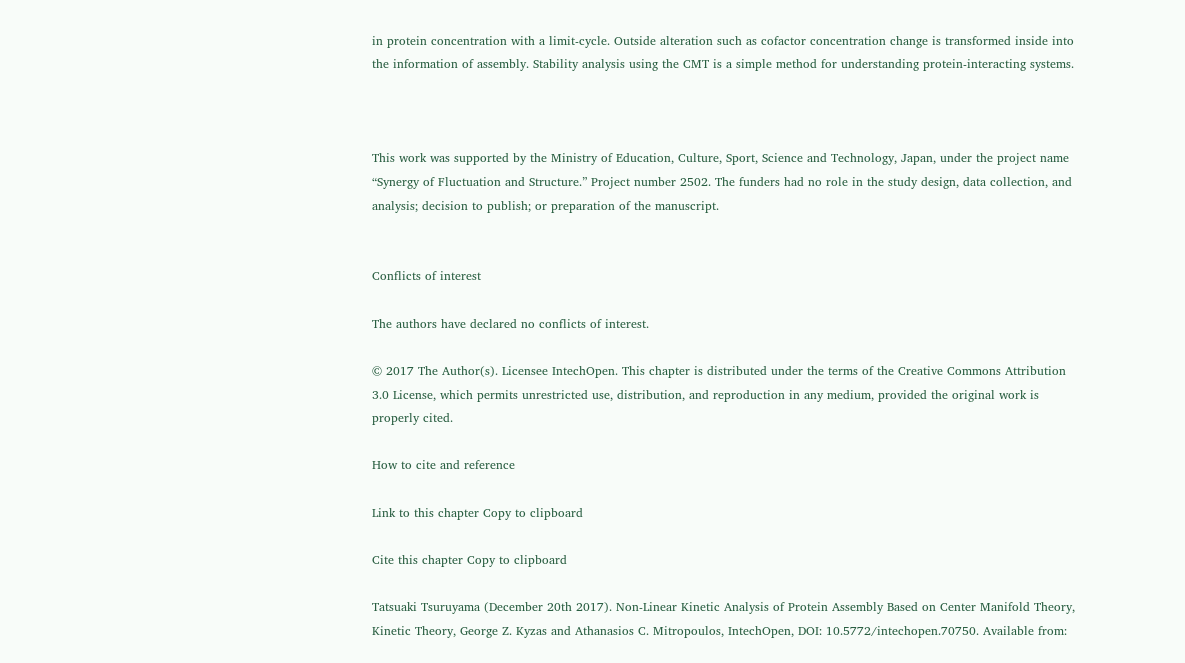in protein concentration with a limit-cycle. Outside alteration such as cofactor concentration change is transformed inside into the information of assembly. Stability analysis using the CMT is a simple method for understanding protein-interacting systems.



This work was supported by the Ministry of Education, Culture, Sport, Science and Technology, Japan, under the project name “Synergy of Fluctuation and Structure.” Project number 2502. The funders had no role in the study design, data collection, and analysis; decision to publish; or preparation of the manuscript.


Conflicts of interest

The authors have declared no conflicts of interest.

© 2017 The Author(s). Licensee IntechOpen. This chapter is distributed under the terms of the Creative Commons Attribution 3.0 License, which permits unrestricted use, distribution, and reproduction in any medium, provided the original work is properly cited.

How to cite and reference

Link to this chapter Copy to clipboard

Cite this chapter Copy to clipboard

Tatsuaki Tsuruyama (December 20th 2017). Non-Linear Kinetic Analysis of Protein Assembly Based on Center Manifold Theory, Kinetic Theory, George Z. Kyzas and Athanasios C. Mitropoulos, IntechOpen, DOI: 10.5772/intechopen.70750. Available from: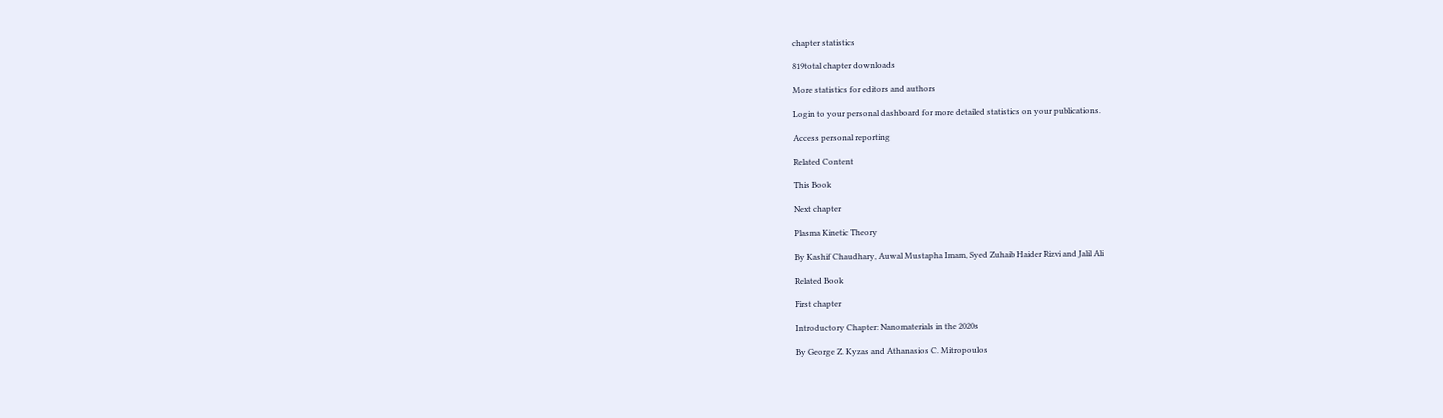chapter statistics

819total chapter downloads

More statistics for editors and authors

Login to your personal dashboard for more detailed statistics on your publications.

Access personal reporting

Related Content

This Book

Next chapter

Plasma Kinetic Theory

By Kashif Chaudhary, Auwal Mustapha Imam, Syed Zuhaib Haider Rizvi and Jalil Ali

Related Book

First chapter

Introductory Chapter: Nanomaterials in the 2020s

By George Z. Kyzas and Athanasios C. Mitropoulos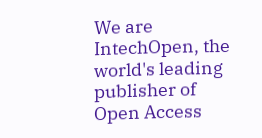We are IntechOpen, the world's leading publisher of Open Access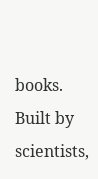books. Built by scientists,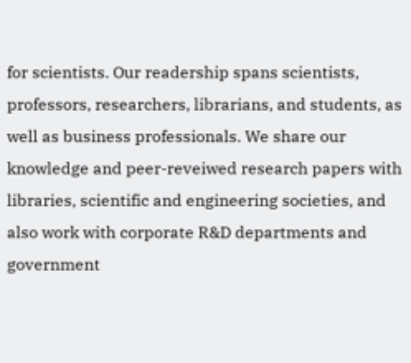for scientists. Our readership spans scientists, professors, researchers, librarians, and students, as well as business professionals. We share our knowledge and peer-reveiwed research papers with libraries, scientific and engineering societies, and also work with corporate R&D departments and government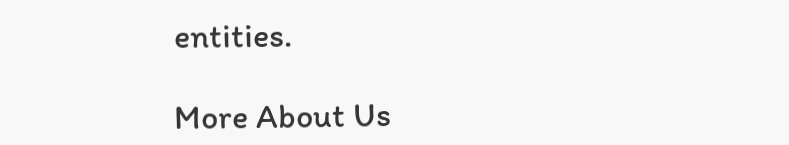entities.

More About Us